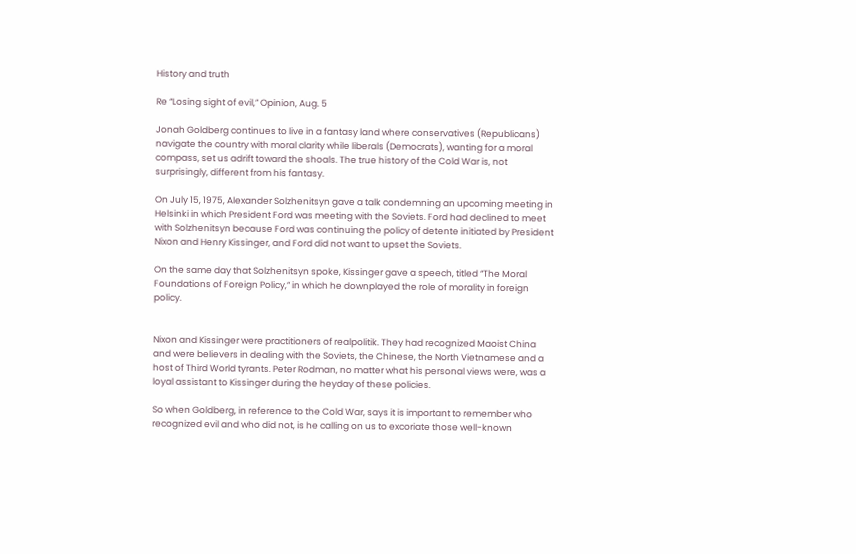History and truth

Re “Losing sight of evil,” Opinion, Aug. 5

Jonah Goldberg continues to live in a fantasy land where conservatives (Republicans) navigate the country with moral clarity while liberals (Democrats), wanting for a moral compass, set us adrift toward the shoals. The true history of the Cold War is, not surprisingly, different from his fantasy.

On July 15, 1975, Alexander Solzhenitsyn gave a talk condemning an upcoming meeting in Helsinki in which President Ford was meeting with the Soviets. Ford had declined to meet with Solzhenitsyn because Ford was continuing the policy of detente initiated by President Nixon and Henry Kissinger, and Ford did not want to upset the Soviets.

On the same day that Solzhenitsyn spoke, Kissinger gave a speech, titled “The Moral Foundations of Foreign Policy,” in which he downplayed the role of morality in foreign policy.


Nixon and Kissinger were practitioners of realpolitik. They had recognized Maoist China and were believers in dealing with the Soviets, the Chinese, the North Vietnamese and a host of Third World tyrants. Peter Rodman, no matter what his personal views were, was a loyal assistant to Kissinger during the heyday of these policies.

So when Goldberg, in reference to the Cold War, says it is important to remember who recognized evil and who did not, is he calling on us to excoriate those well-known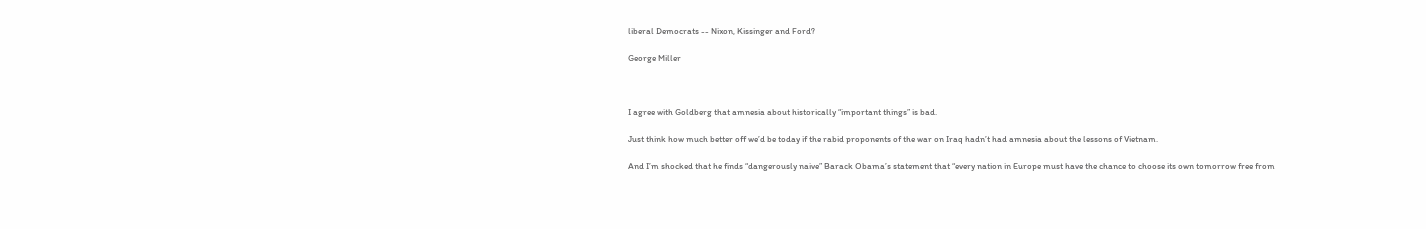liberal Democrats -- Nixon, Kissinger and Ford?

George Miller



I agree with Goldberg that amnesia about historically “important things” is bad.

Just think how much better off we’d be today if the rabid proponents of the war on Iraq hadn’t had amnesia about the lessons of Vietnam.

And I’m shocked that he finds “dangerously naive” Barack Obama’s statement that “every nation in Europe must have the chance to choose its own tomorrow free from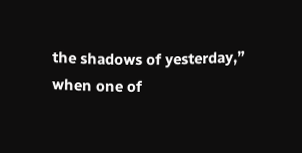the shadows of yesterday,” when one of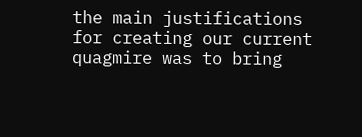the main justifications for creating our current quagmire was to bring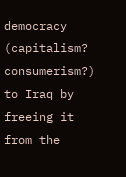democracy (capitalism? consumerism?) to Iraq by freeing it from the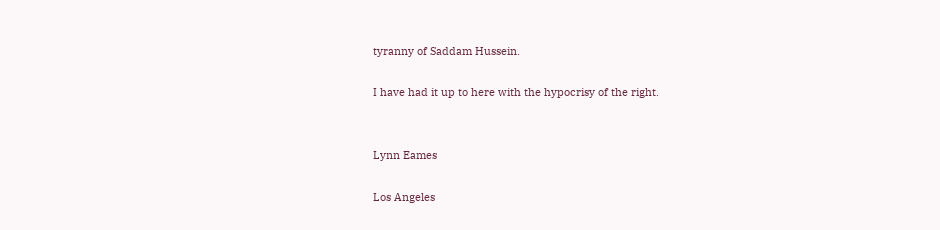tyranny of Saddam Hussein.

I have had it up to here with the hypocrisy of the right.


Lynn Eames

Los Angeles